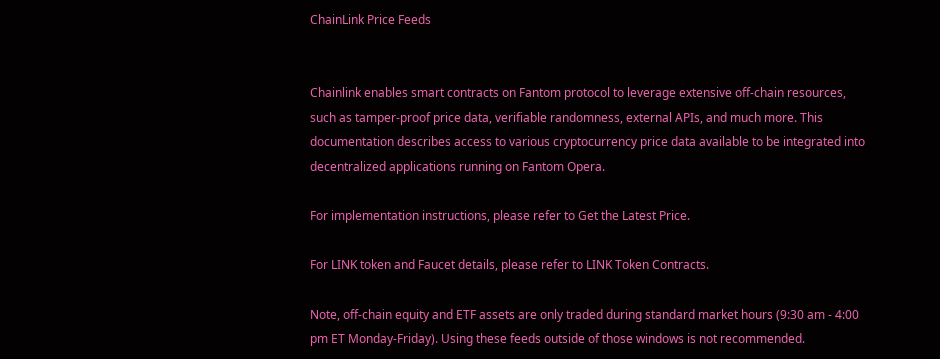ChainLink Price Feeds


Chainlink enables smart contracts on Fantom protocol to leverage extensive off-chain resources, such as tamper-proof price data, verifiable randomness, external APIs, and much more. This documentation describes access to various cryptocurrency price data available to be integrated into decentralized applications running on Fantom Opera.

For implementation instructions, please refer to Get the Latest Price.

For LINK token and Faucet details, please refer to LINK Token Contracts.

Note, off-chain equity and ETF assets are only traded during standard market hours (9:30 am - 4:00 pm ET Monday-Friday). Using these feeds outside of those windows is not recommended.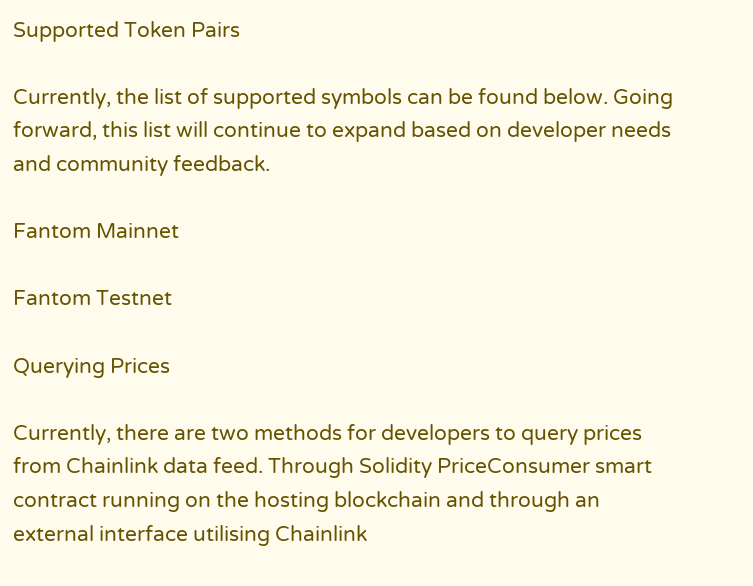Supported Token Pairs

Currently, the list of supported symbols can be found below. Going forward, this list will continue to expand based on developer needs and community feedback.

Fantom Mainnet

Fantom Testnet

Querying Prices

Currently, there are two methods for developers to query prices from Chainlink data feed. Through Solidity PriceConsumer smart contract running on the hosting blockchain and through an external interface utilising Chainlink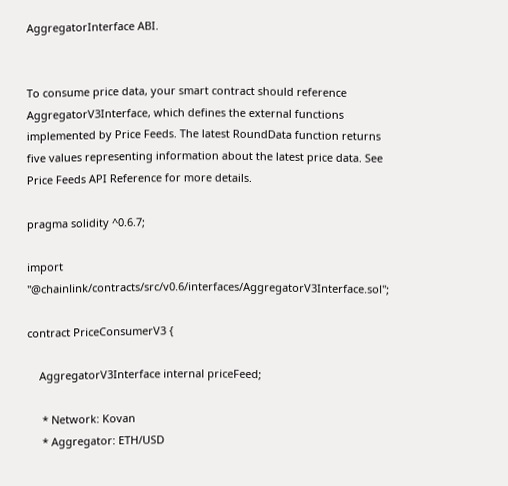AggregatorInterface ABI.


To consume price data, your smart contract should reference AggregatorV3Interface, which defines the external functions implemented by Price Feeds. The latest RoundData function returns five values representing information about the latest price data. See Price Feeds API Reference for more details.

pragma solidity ^0.6.7;

import "@chainlink/contracts/src/v0.6/interfaces/AggregatorV3Interface.sol";

contract PriceConsumerV3 {

    AggregatorV3Interface internal priceFeed;

     * Network: Kovan
     * Aggregator: ETH/USD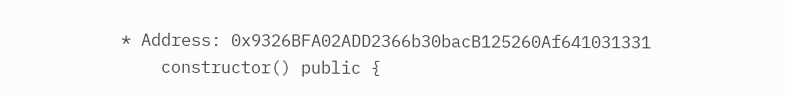* Address: 0x9326BFA02ADD2366b30bacB125260Af641031331
    constructor() public {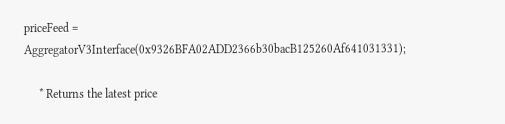priceFeed = AggregatorV3Interface(0x9326BFA02ADD2366b30bacB125260Af641031331);

     * Returns the latest price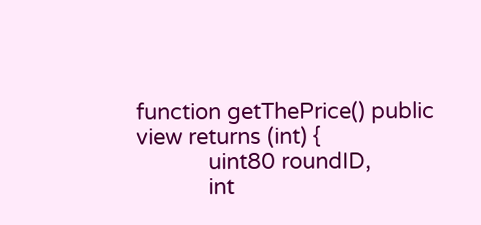function getThePrice() public view returns (int) {
            uint80 roundID,
            int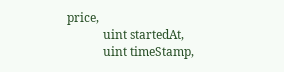price,
            uint startedAt,
            uint timeStamp,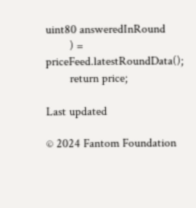uint80 answeredInRound
        ) = priceFeed.latestRoundData();
        return price;

Last updated

© 2024 Fantom Foundation